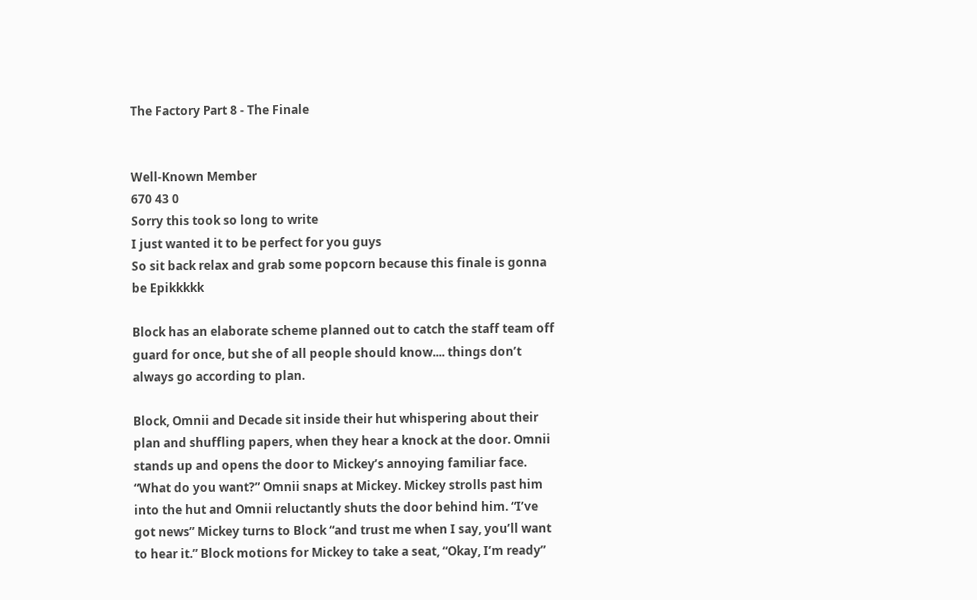The Factory Part 8 - The Finale


Well-Known Member
670 43 0
Sorry this took so long to write
I just wanted it to be perfect for you guys
So sit back relax and grab some popcorn because this finale is gonna be Epikkkkk

Block has an elaborate scheme planned out to catch the staff team off guard for once, but she of all people should know.... things don’t always go according to plan.

Block, Omnii and Decade sit inside their hut whispering about their plan and shuffling papers, when they hear a knock at the door. Omnii stands up and opens the door to Mickey’s annoying familiar face. “What do you want?” Omnii snaps at Mickey. Mickey strolls past him into the hut and Omnii reluctantly shuts the door behind him. “I’ve got news” Mickey turns to Block “and trust me when I say, you’ll want to hear it.” Block motions for Mickey to take a seat, “Okay, I’m ready”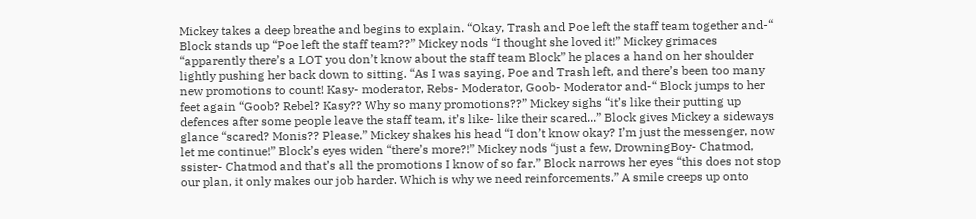Mickey takes a deep breathe and begins to explain. “Okay, Trash and Poe left the staff team together and-“ Block stands up “Poe left the staff team??” Mickey nods “I thought she loved it!” Mickey grimaces “apparently there’s a LOT you don’t know about the staff team Block” he places a hand on her shoulder lightly pushing her back down to sitting. “As I was saying, Poe and Trash left, and there’s been too many new promotions to count! Kasy- moderator, Rebs- Moderator, Goob- Moderator and-“ Block jumps to her feet again “Goob? Rebel? Kasy?? Why so many promotions??” Mickey sighs “it’s like their putting up defences after some people leave the staff team, it’s like- like their scared...” Block gives Mickey a sideways glance “scared? Monis?? Please.” Mickey shakes his head “I don’t know okay? I’m just the messenger, now let me continue!” Block’s eyes widen “there’s more?!” Mickey nods “just a few, DrowningBoy- Chatmod, ssister- Chatmod and that’s all the promotions I know of so far.” Block narrows her eyes “this does not stop our plan, it only makes our job harder. Which is why we need reinforcements.” A smile creeps up onto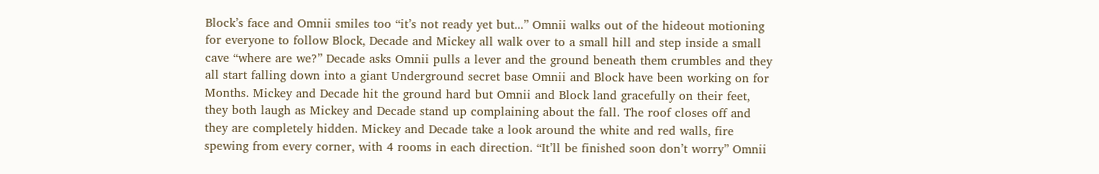Block’s face and Omnii smiles too “it’s not ready yet but...” Omnii walks out of the hideout motioning for everyone to follow Block, Decade and Mickey all walk over to a small hill and step inside a small cave “where are we?” Decade asks Omnii pulls a lever and the ground beneath them crumbles and they all start falling down into a giant Underground secret base Omnii and Block have been working on for Months. Mickey and Decade hit the ground hard but Omnii and Block land gracefully on their feet, they both laugh as Mickey and Decade stand up complaining about the fall. The roof closes off and they are completely hidden. Mickey and Decade take a look around the white and red walls, fire spewing from every corner, with 4 rooms in each direction. “It’ll be finished soon don’t worry” Omnii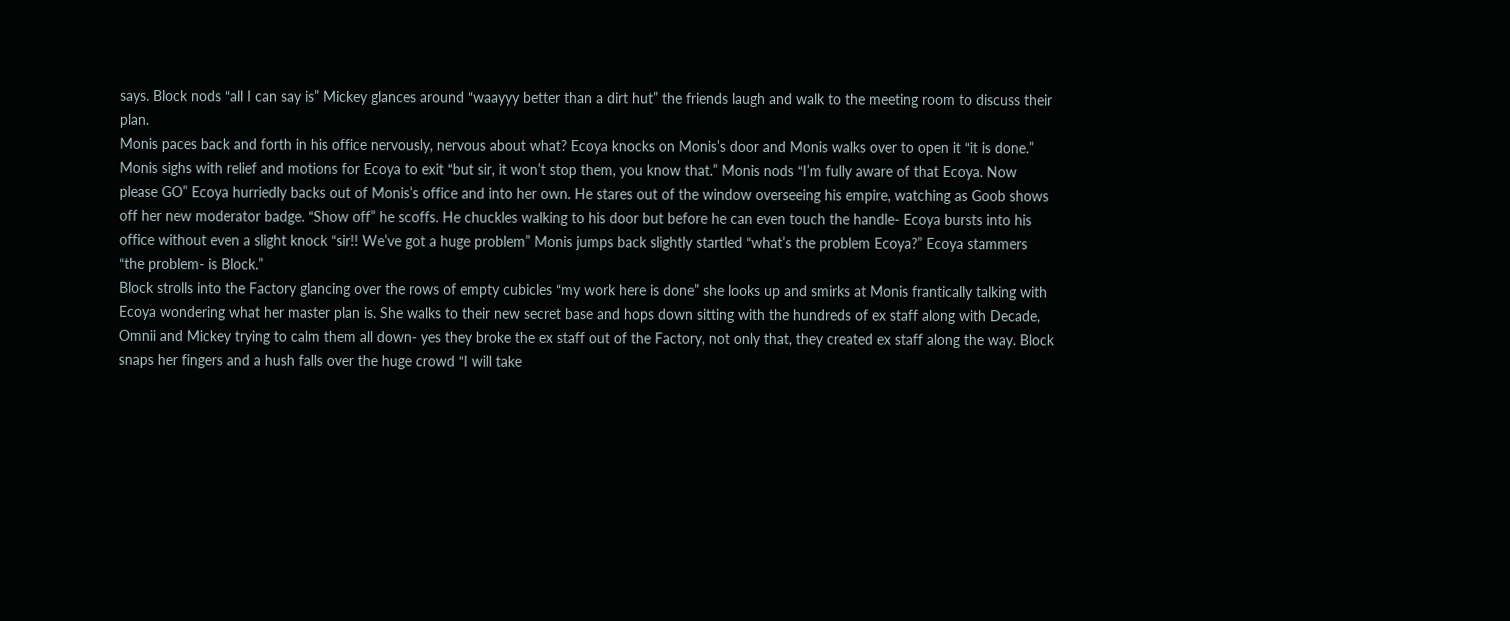says. Block nods “all I can say is” Mickey glances around “waayyy better than a dirt hut” the friends laugh and walk to the meeting room to discuss their plan.
Monis paces back and forth in his office nervously, nervous about what? Ecoya knocks on Monis’s door and Monis walks over to open it “it is done.” Monis sighs with relief and motions for Ecoya to exit “but sir, it won’t stop them, you know that.” Monis nods “I’m fully aware of that Ecoya. Now please GO” Ecoya hurriedly backs out of Monis’s office and into her own. He stares out of the window overseeing his empire, watching as Goob shows off her new moderator badge. “Show off” he scoffs. He chuckles walking to his door but before he can even touch the handle- Ecoya bursts into his office without even a slight knock “sir!! We’ve got a huge problem” Monis jumps back slightly startled “what’s the problem Ecoya?” Ecoya stammers “the problem- is Block.”
Block strolls into the Factory glancing over the rows of empty cubicles “my work here is done” she looks up and smirks at Monis frantically talking with Ecoya wondering what her master plan is. She walks to their new secret base and hops down sitting with the hundreds of ex staff along with Decade, Omnii and Mickey trying to calm them all down- yes they broke the ex staff out of the Factory, not only that, they created ex staff along the way. Block snaps her fingers and a hush falls over the huge crowd “I will take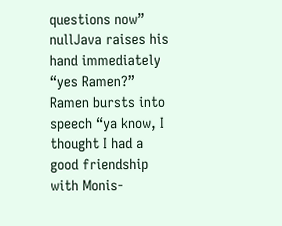questions now” nullJava raises his hand immediately “yes Ramen?” Ramen bursts into speech “ya know, I thought I had a good friendship with Monis-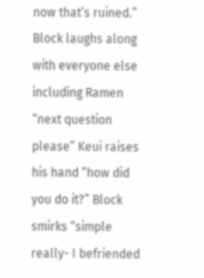now that’s ruined.” Block laughs along with everyone else including Ramen “next question please” Keui raises his hand “how did you do it?” Block smirks “simple really- I befriended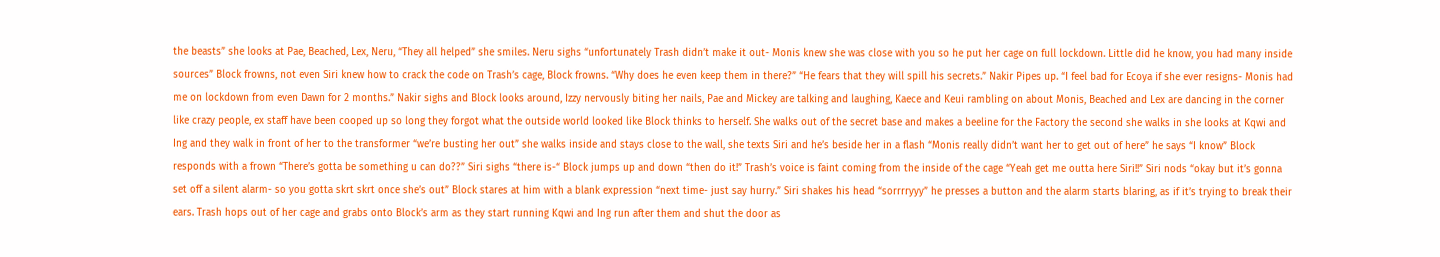the beasts” she looks at Pae, Beached, Lex, Neru, “They all helped” she smiles. Neru sighs “unfortunately Trash didn’t make it out- Monis knew she was close with you so he put her cage on full lockdown. Little did he know, you had many inside sources” Block frowns, not even Siri knew how to crack the code on Trash’s cage, Block frowns. “Why does he even keep them in there?” “He fears that they will spill his secrets.” Nakir Pipes up. “I feel bad for Ecoya if she ever resigns- Monis had me on lockdown from even Dawn for 2 months.” Nakir sighs and Block looks around, Izzy nervously biting her nails, Pae and Mickey are talking and laughing, Kaece and Keui rambling on about Monis, Beached and Lex are dancing in the corner like crazy people, ex staff have been cooped up so long they forgot what the outside world looked like Block thinks to herself. She walks out of the secret base and makes a beeline for the Factory the second she walks in she looks at Kqwi and Ing and they walk in front of her to the transformer “we’re busting her out” she walks inside and stays close to the wall, she texts Siri and he’s beside her in a flash “Monis really didn’t want her to get out of here” he says “I know” Block responds with a frown “There’s gotta be something u can do??” Siri sighs “there is-“ Block jumps up and down “then do it!” Trash’s voice is faint coming from the inside of the cage “Yeah get me outta here Siri!!” Siri nods “okay but it’s gonna set off a silent alarm- so you gotta skrt skrt once she’s out” Block stares at him with a blank expression “next time- just say hurry.” Siri shakes his head “sorrrryyy” he presses a button and the alarm starts blaring, as if it’s trying to break their ears. Trash hops out of her cage and grabs onto Block’s arm as they start running Kqwi and Ing run after them and shut the door as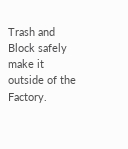Trash and Block safely make it outside of the Factory.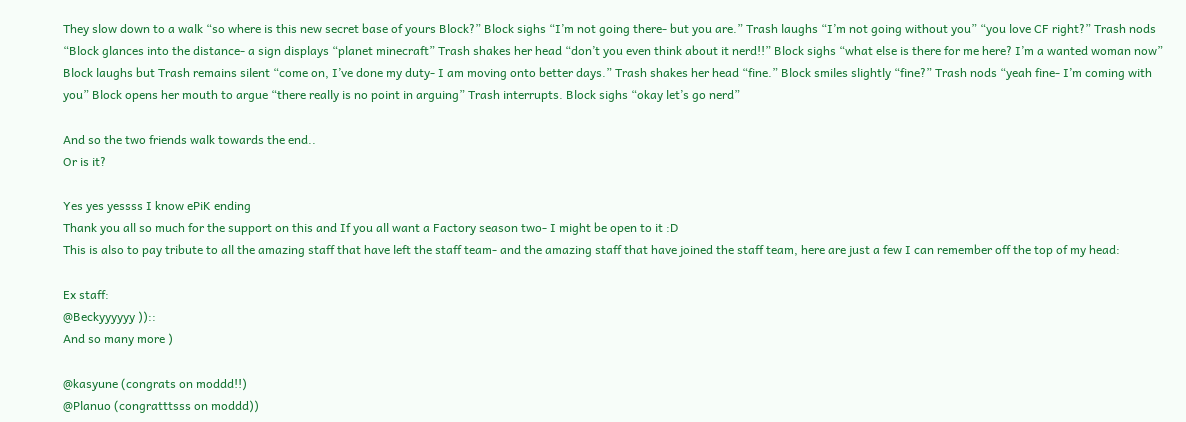They slow down to a walk “so where is this new secret base of yours Block?” Block sighs “I’m not going there- but you are.” Trash laughs “I’m not going without you” “you love CF right?” Trash nods “Block glances into the distance- a sign displays “planet minecraft” Trash shakes her head “don’t you even think about it nerd!!” Block sighs “what else is there for me here? I’m a wanted woman now” Block laughs but Trash remains silent “come on, I’ve done my duty- I am moving onto better days.” Trash shakes her head “fine.” Block smiles slightly “fine?” Trash nods “yeah fine- I’m coming with you” Block opens her mouth to argue “there really is no point in arguing” Trash interrupts. Block sighs “okay let’s go nerd”

And so the two friends walk towards the end..
Or is it?

Yes yes yessss I know ePiK ending
Thank you all so much for the support on this and If you all want a Factory season two- I might be open to it :D
This is also to pay tribute to all the amazing staff that have left the staff team- and the amazing staff that have joined the staff team, here are just a few I can remember off the top of my head:

Ex staff:
@Beckyyyyyy ))::
And so many more )

@kasyune (congrats on moddd!!)
@Planuo (congratttsss on moddd))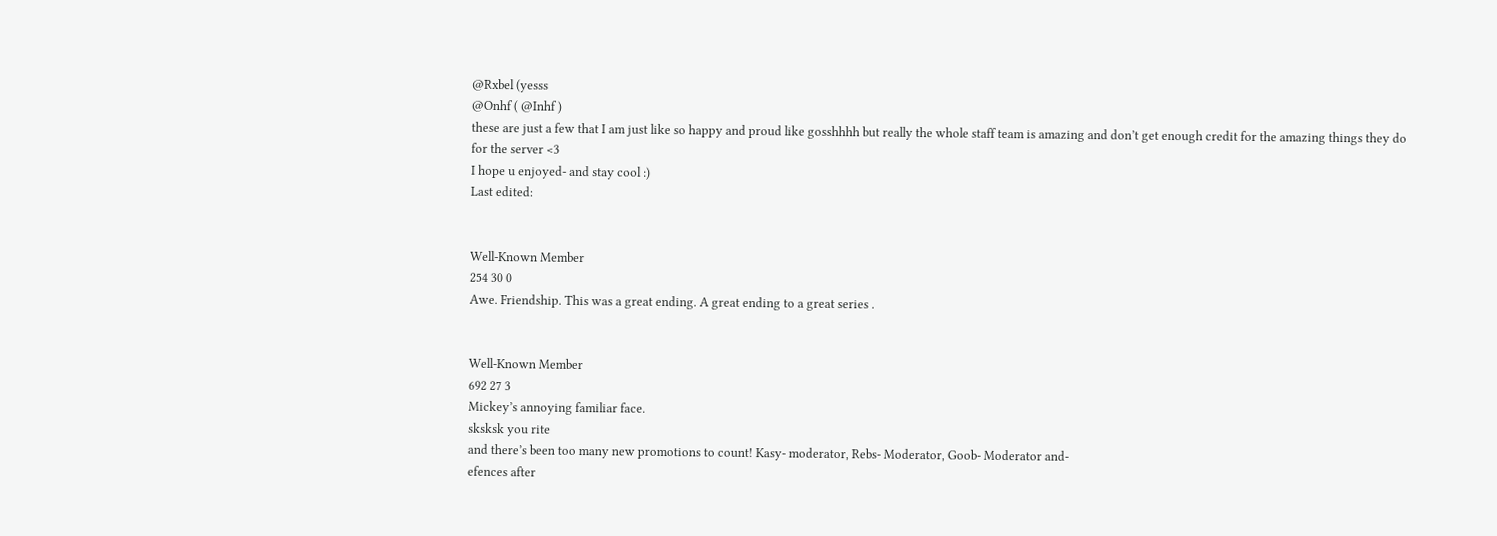@Rxbel (yesss
@Onhf ( @Inhf )
these are just a few that I am just like so happy and proud like gosshhhh but really the whole staff team is amazing and don’t get enough credit for the amazing things they do for the server <3
I hope u enjoyed- and stay cool :)
Last edited:


Well-Known Member
254 30 0
Awe. Friendship. This was a great ending. A great ending to a great series .


Well-Known Member
692 27 3
Mickey’s annoying familiar face.
sksksk you rite
and there’s been too many new promotions to count! Kasy- moderator, Rebs- Moderator, Goob- Moderator and-
efences after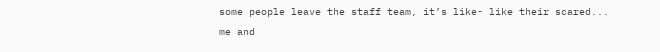some people leave the staff team, it’s like- like their scared...
me and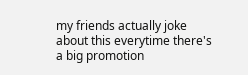my friends actually joke about this everytime there's a big promotion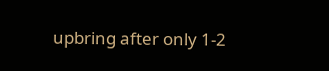upbring after only 1-2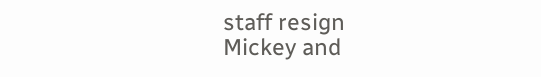staff resign
Mickey and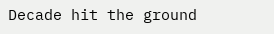Decade hit the ground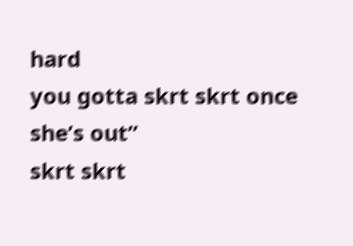hard
you gotta skrt skrt once she’s out”
skrt skrt